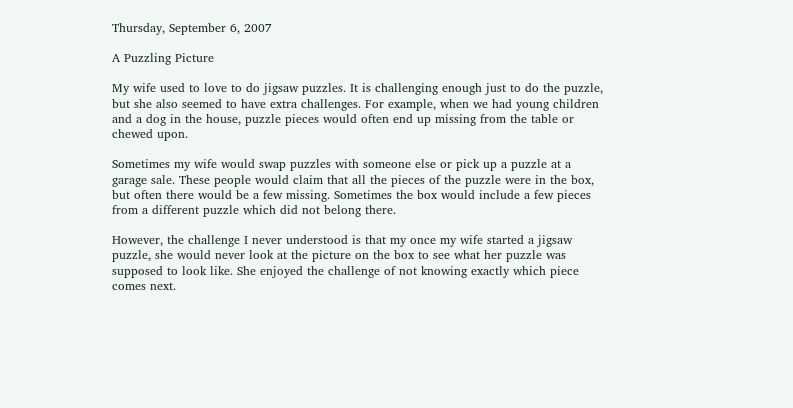Thursday, September 6, 2007

A Puzzling Picture

My wife used to love to do jigsaw puzzles. It is challenging enough just to do the puzzle, but she also seemed to have extra challenges. For example, when we had young children and a dog in the house, puzzle pieces would often end up missing from the table or chewed upon.

Sometimes my wife would swap puzzles with someone else or pick up a puzzle at a garage sale. These people would claim that all the pieces of the puzzle were in the box, but often there would be a few missing. Sometimes the box would include a few pieces from a different puzzle which did not belong there.

However, the challenge I never understood is that my once my wife started a jigsaw puzzle, she would never look at the picture on the box to see what her puzzle was supposed to look like. She enjoyed the challenge of not knowing exactly which piece comes next.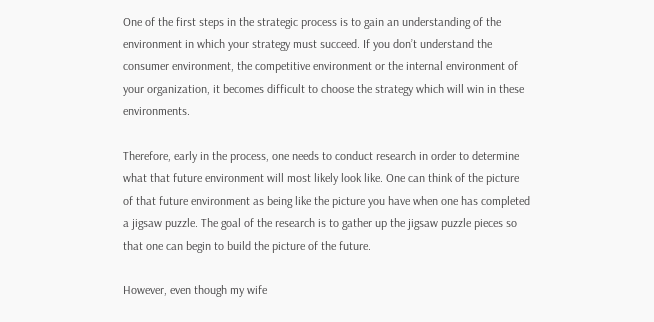One of the first steps in the strategic process is to gain an understanding of the environment in which your strategy must succeed. If you don’t understand the consumer environment, the competitive environment or the internal environment of your organization, it becomes difficult to choose the strategy which will win in these environments.

Therefore, early in the process, one needs to conduct research in order to determine what that future environment will most likely look like. One can think of the picture of that future environment as being like the picture you have when one has completed a jigsaw puzzle. The goal of the research is to gather up the jigsaw puzzle pieces so that one can begin to build the picture of the future.

However, even though my wife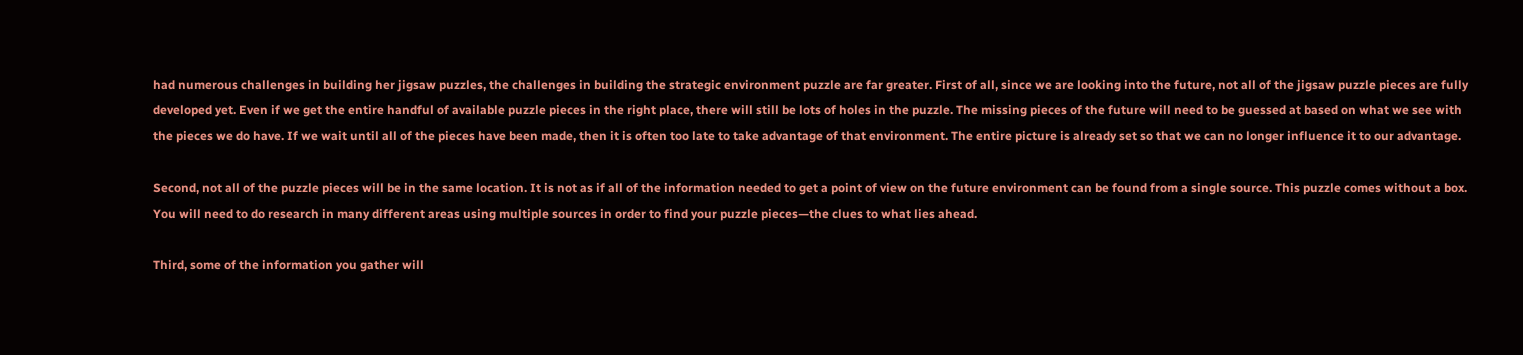had numerous challenges in building her jigsaw puzzles, the challenges in building the strategic environment puzzle are far greater. First of all, since we are looking into the future, not all of the jigsaw puzzle pieces are fully developed yet. Even if we get the entire handful of available puzzle pieces in the right place, there will still be lots of holes in the puzzle. The missing pieces of the future will need to be guessed at based on what we see with the pieces we do have. If we wait until all of the pieces have been made, then it is often too late to take advantage of that environment. The entire picture is already set so that we can no longer influence it to our advantage.

Second, not all of the puzzle pieces will be in the same location. It is not as if all of the information needed to get a point of view on the future environment can be found from a single source. This puzzle comes without a box. You will need to do research in many different areas using multiple sources in order to find your puzzle pieces—the clues to what lies ahead.

Third, some of the information you gather will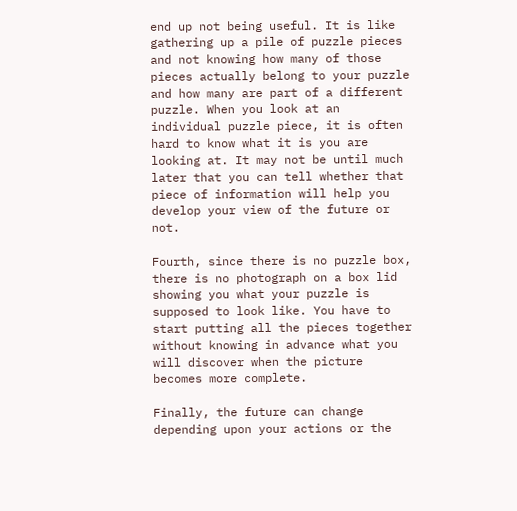end up not being useful. It is like gathering up a pile of puzzle pieces and not knowing how many of those pieces actually belong to your puzzle and how many are part of a different puzzle. When you look at an individual puzzle piece, it is often hard to know what it is you are looking at. It may not be until much later that you can tell whether that piece of information will help you develop your view of the future or not.

Fourth, since there is no puzzle box, there is no photograph on a box lid showing you what your puzzle is supposed to look like. You have to start putting all the pieces together without knowing in advance what you will discover when the picture becomes more complete.

Finally, the future can change depending upon your actions or the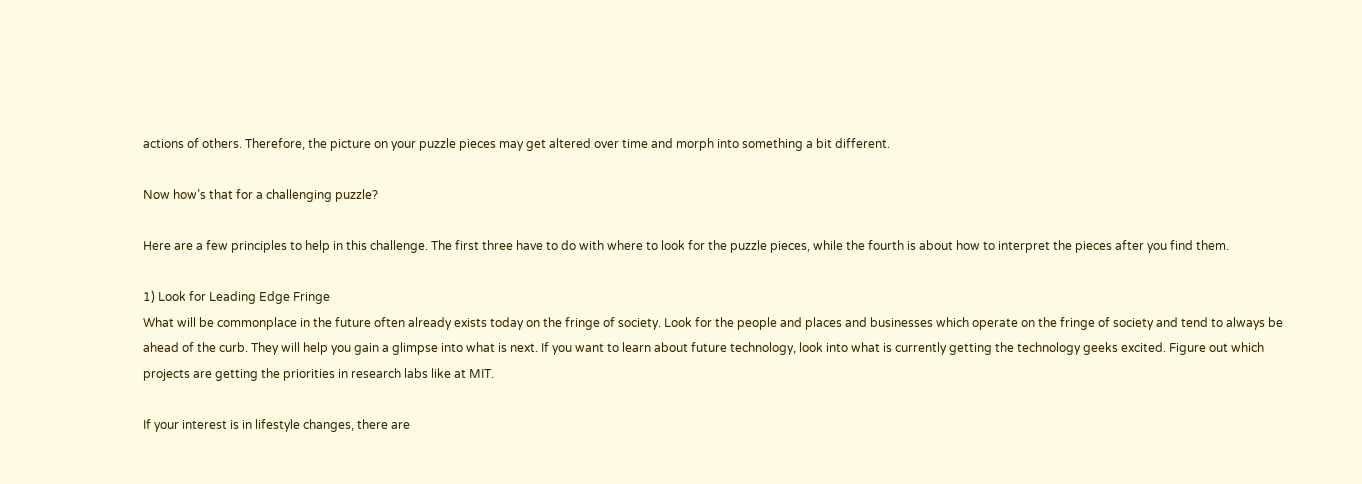actions of others. Therefore, the picture on your puzzle pieces may get altered over time and morph into something a bit different.

Now how’s that for a challenging puzzle?

Here are a few principles to help in this challenge. The first three have to do with where to look for the puzzle pieces, while the fourth is about how to interpret the pieces after you find them.

1) Look for Leading Edge Fringe
What will be commonplace in the future often already exists today on the fringe of society. Look for the people and places and businesses which operate on the fringe of society and tend to always be ahead of the curb. They will help you gain a glimpse into what is next. If you want to learn about future technology, look into what is currently getting the technology geeks excited. Figure out which projects are getting the priorities in research labs like at MIT.

If your interest is in lifestyle changes, there are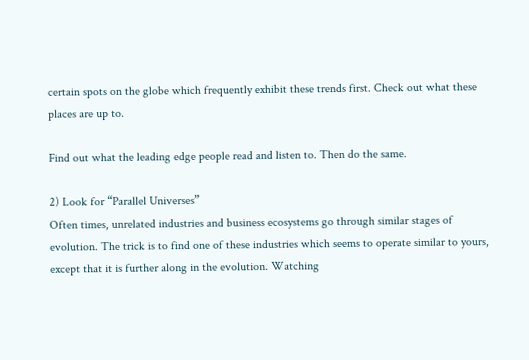certain spots on the globe which frequently exhibit these trends first. Check out what these places are up to.

Find out what the leading edge people read and listen to. Then do the same.

2) Look for “Parallel Universes”
Often times, unrelated industries and business ecosystems go through similar stages of evolution. The trick is to find one of these industries which seems to operate similar to yours, except that it is further along in the evolution. Watching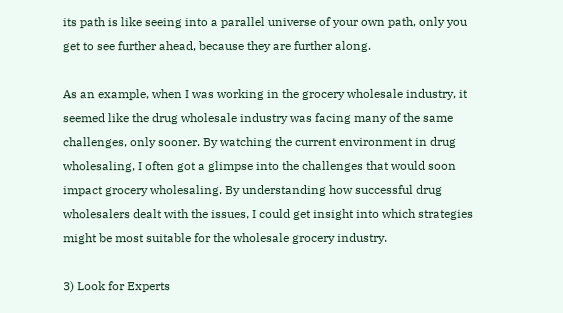its path is like seeing into a parallel universe of your own path, only you get to see further ahead, because they are further along.

As an example, when I was working in the grocery wholesale industry, it seemed like the drug wholesale industry was facing many of the same challenges, only sooner. By watching the current environment in drug wholesaling, I often got a glimpse into the challenges that would soon impact grocery wholesaling. By understanding how successful drug wholesalers dealt with the issues, I could get insight into which strategies might be most suitable for the wholesale grocery industry.

3) Look for Experts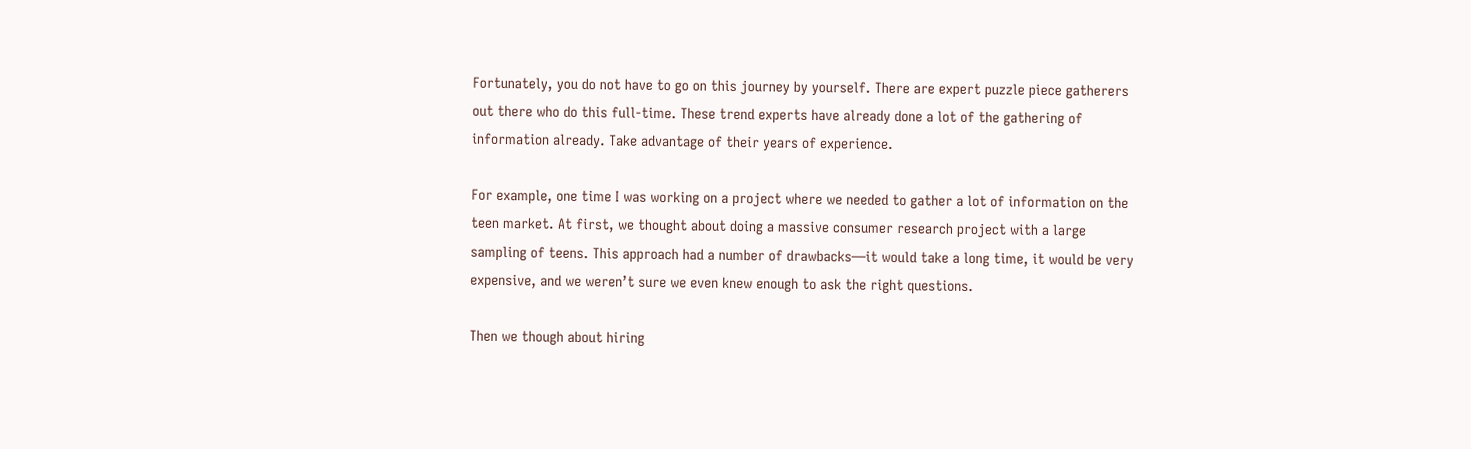Fortunately, you do not have to go on this journey by yourself. There are expert puzzle piece gatherers out there who do this full-time. These trend experts have already done a lot of the gathering of information already. Take advantage of their years of experience.

For example, one time I was working on a project where we needed to gather a lot of information on the teen market. At first, we thought about doing a massive consumer research project with a large sampling of teens. This approach had a number of drawbacks—it would take a long time, it would be very expensive, and we weren’t sure we even knew enough to ask the right questions.

Then we though about hiring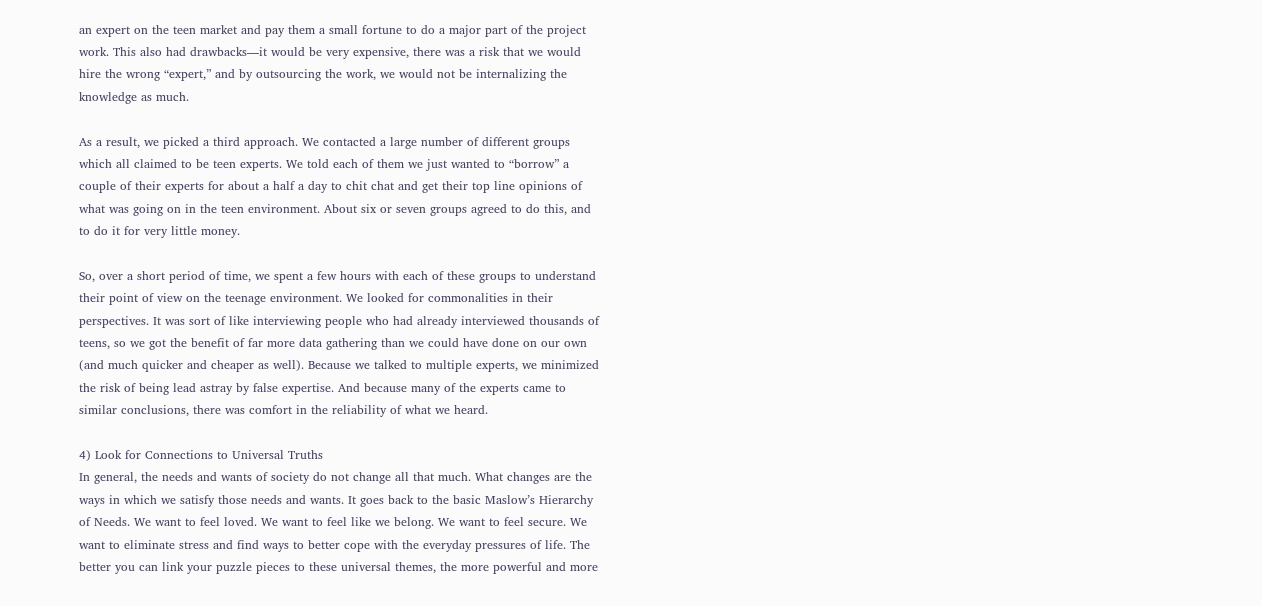an expert on the teen market and pay them a small fortune to do a major part of the project work. This also had drawbacks—it would be very expensive, there was a risk that we would hire the wrong “expert,” and by outsourcing the work, we would not be internalizing the knowledge as much.

As a result, we picked a third approach. We contacted a large number of different groups which all claimed to be teen experts. We told each of them we just wanted to “borrow” a couple of their experts for about a half a day to chit chat and get their top line opinions of what was going on in the teen environment. About six or seven groups agreed to do this, and to do it for very little money.

So, over a short period of time, we spent a few hours with each of these groups to understand their point of view on the teenage environment. We looked for commonalities in their perspectives. It was sort of like interviewing people who had already interviewed thousands of teens, so we got the benefit of far more data gathering than we could have done on our own (and much quicker and cheaper as well). Because we talked to multiple experts, we minimized the risk of being lead astray by false expertise. And because many of the experts came to similar conclusions, there was comfort in the reliability of what we heard.

4) Look for Connections to Universal Truths
In general, the needs and wants of society do not change all that much. What changes are the ways in which we satisfy those needs and wants. It goes back to the basic Maslow’s Hierarchy of Needs. We want to feel loved. We want to feel like we belong. We want to feel secure. We want to eliminate stress and find ways to better cope with the everyday pressures of life. The better you can link your puzzle pieces to these universal themes, the more powerful and more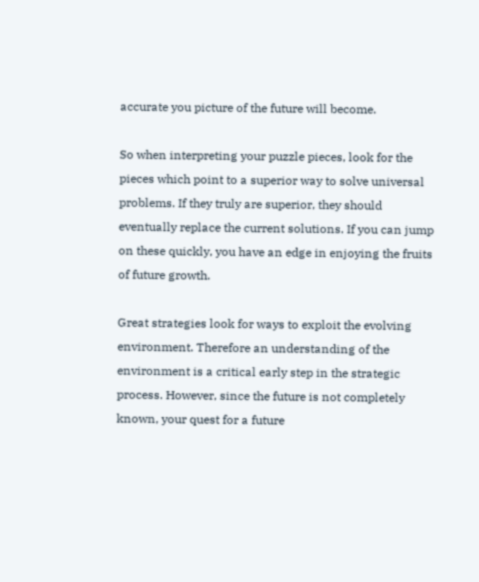accurate you picture of the future will become.

So when interpreting your puzzle pieces, look for the pieces which point to a superior way to solve universal problems. If they truly are superior, they should eventually replace the current solutions. If you can jump on these quickly, you have an edge in enjoying the fruits of future growth.

Great strategies look for ways to exploit the evolving environment. Therefore an understanding of the environment is a critical early step in the strategic process. However, since the future is not completely known, your quest for a future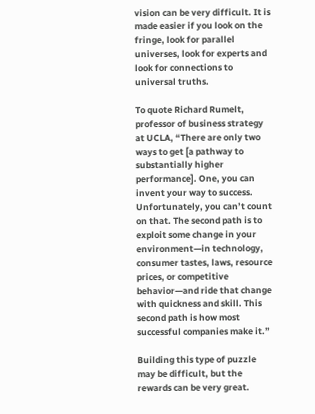vision can be very difficult. It is made easier if you look on the fringe, look for parallel universes, look for experts and look for connections to universal truths.

To quote Richard Rumelt, professor of business strategy at UCLA, “There are only two ways to get [a pathway to substantially higher performance]. One, you can invent your way to success. Unfortunately, you can’t count on that. The second path is to exploit some change in your environment—in technology, consumer tastes, laws, resource prices, or competitive behavior—and ride that change with quickness and skill. This second path is how most successful companies make it.”

Building this type of puzzle may be difficult, but the rewards can be very great.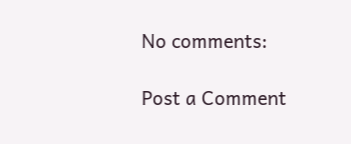No comments:

Post a Comment